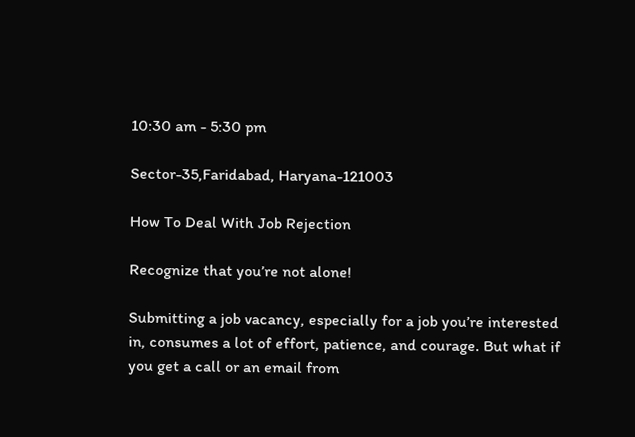10:30 am - 5:30 pm

Sector-35,Faridabad, Haryana-121003

How To Deal With Job Rejection

Recognize that you’re not alone!

Submitting a job vacancy, especially for a job you’re interested in, consumes a lot of effort, patience, and courage. But what if you get a call or an email from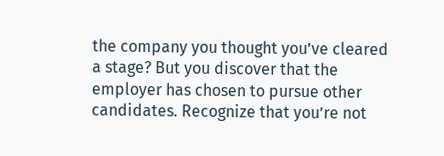the company you thought you’ve cleared a stage? But you discover that the employer has chosen to pursue other candidates. Recognize that you’re not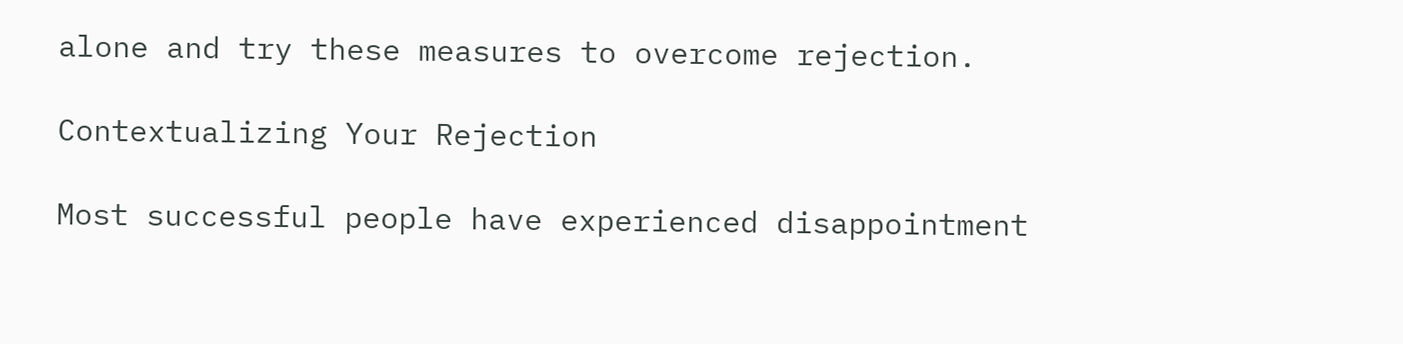alone and try these measures to overcome rejection.

Contextualizing Your Rejection

Most successful people have experienced disappointment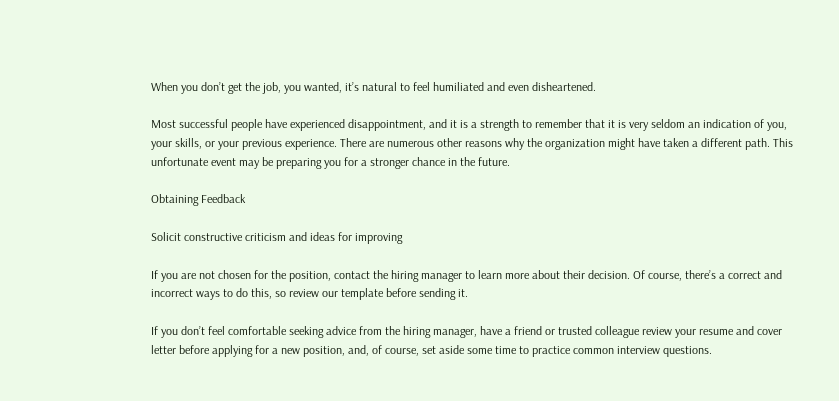When you don’t get the job, you wanted, it’s natural to feel humiliated and even disheartened.

Most successful people have experienced disappointment, and it is a strength to remember that it is very seldom an indication of you, your skills, or your previous experience. There are numerous other reasons why the organization might have taken a different path. This unfortunate event may be preparing you for a stronger chance in the future.

Obtaining Feedback

Solicit constructive criticism and ideas for improving

If you are not chosen for the position, contact the hiring manager to learn more about their decision. Of course, there’s a correct and incorrect ways to do this, so review our template before sending it.

If you don’t feel comfortable seeking advice from the hiring manager, have a friend or trusted colleague review your resume and cover letter before applying for a new position, and, of course, set aside some time to practice common interview questions.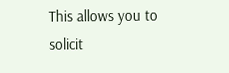This allows you to solicit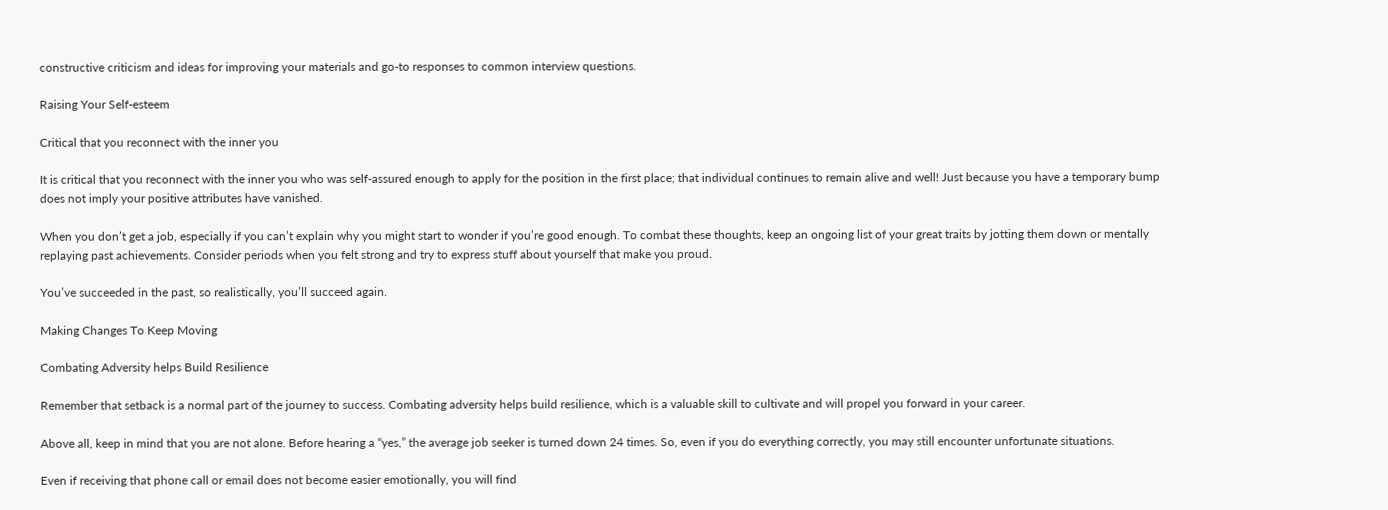constructive criticism and ideas for improving your materials and go-to responses to common interview questions.

Raising Your Self-esteem

Critical that you reconnect with the inner you

It is critical that you reconnect with the inner you who was self-assured enough to apply for the position in the first place; that individual continues to remain alive and well! Just because you have a temporary bump does not imply your positive attributes have vanished.

When you don’t get a job, especially if you can’t explain why you might start to wonder if you’re good enough. To combat these thoughts, keep an ongoing list of your great traits by jotting them down or mentally replaying past achievements. Consider periods when you felt strong and try to express stuff about yourself that make you proud.

You’ve succeeded in the past, so realistically, you’ll succeed again.

Making Changes To Keep Moving

Combating Adversity helps Build Resilience

Remember that setback is a normal part of the journey to success. Combating adversity helps build resilience, which is a valuable skill to cultivate and will propel you forward in your career.

Above all, keep in mind that you are not alone. Before hearing a “yes,” the average job seeker is turned down 24 times. So, even if you do everything correctly, you may still encounter unfortunate situations.

Even if receiving that phone call or email does not become easier emotionally, you will find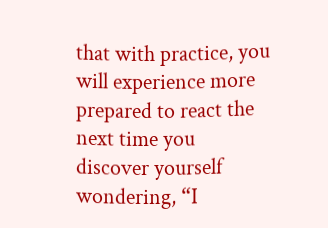that with practice, you will experience more prepared to react the next time you discover yourself wondering, “I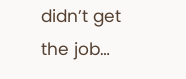didn’t get the job…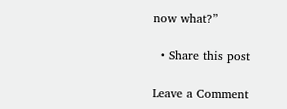now what?”

  • Share this post

Leave a Comment